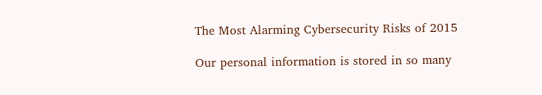The Most Alarming Cybersecurity Risks of 2015

Our personal information is stored in so many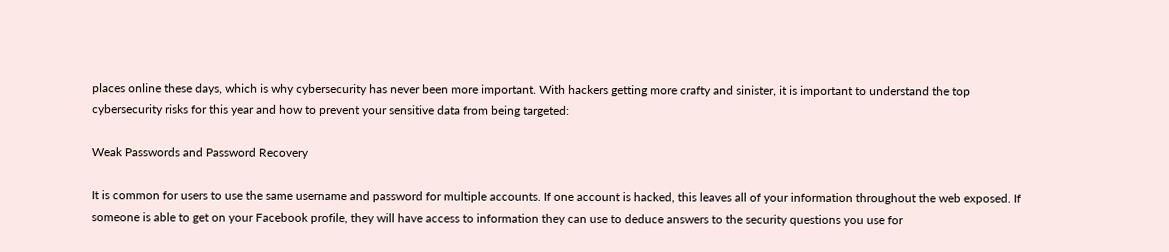places online these days, which is why cybersecurity has never been more important. With hackers getting more crafty and sinister, it is important to understand the top cybersecurity risks for this year and how to prevent your sensitive data from being targeted:

Weak Passwords and Password Recovery

It is common for users to use the same username and password for multiple accounts. If one account is hacked, this leaves all of your information throughout the web exposed. If someone is able to get on your Facebook profile, they will have access to information they can use to deduce answers to the security questions you use for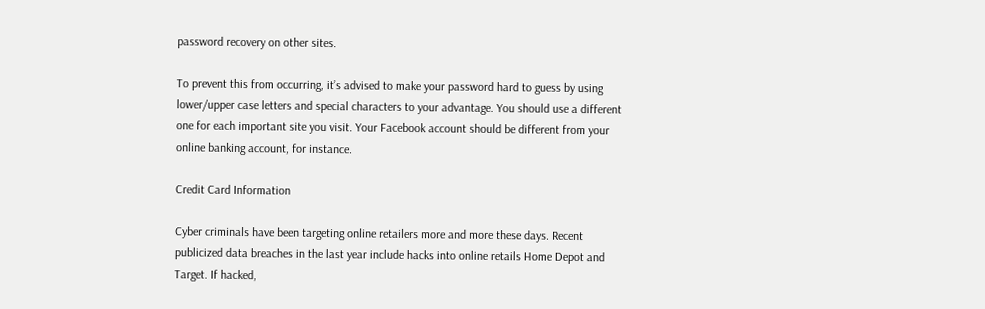password recovery on other sites.

To prevent this from occurring, it’s advised to make your password hard to guess by using lower/upper case letters and special characters to your advantage. You should use a different one for each important site you visit. Your Facebook account should be different from your online banking account, for instance.

Credit Card Information

Cyber criminals have been targeting online retailers more and more these days. Recent publicized data breaches in the last year include hacks into online retails Home Depot and Target. If hacked,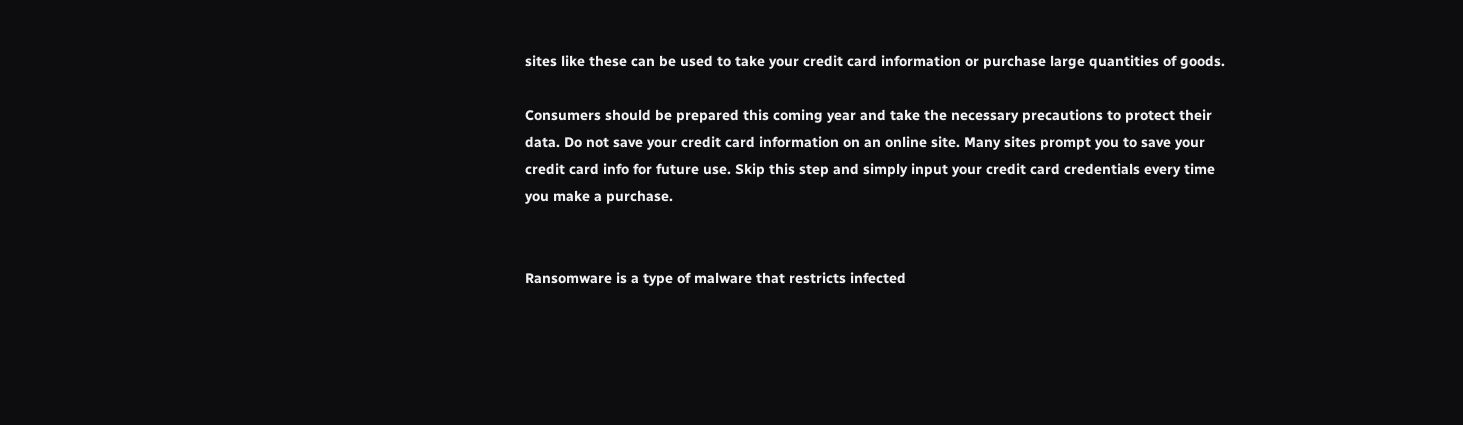sites like these can be used to take your credit card information or purchase large quantities of goods.

Consumers should be prepared this coming year and take the necessary precautions to protect their data. Do not save your credit card information on an online site. Many sites prompt you to save your credit card info for future use. Skip this step and simply input your credit card credentials every time you make a purchase.


Ransomware is a type of malware that restricts infected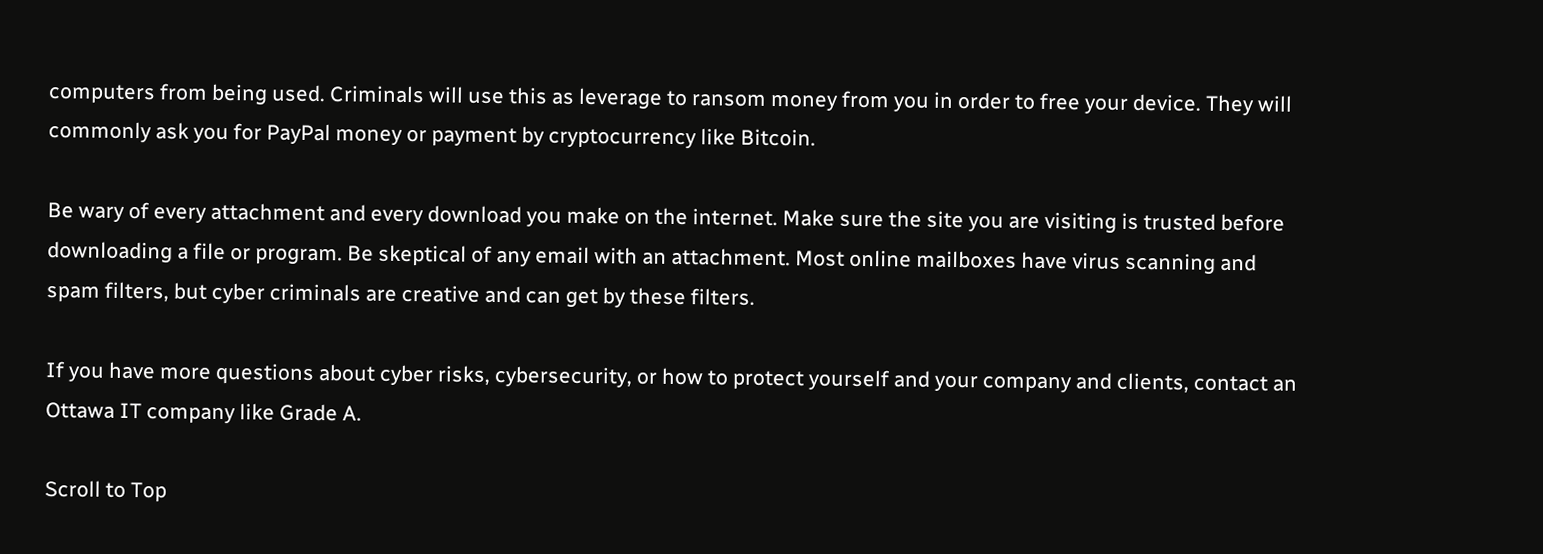computers from being used. Criminals will use this as leverage to ransom money from you in order to free your device. They will commonly ask you for PayPal money or payment by cryptocurrency like Bitcoin.

Be wary of every attachment and every download you make on the internet. Make sure the site you are visiting is trusted before downloading a file or program. Be skeptical of any email with an attachment. Most online mailboxes have virus scanning and spam filters, but cyber criminals are creative and can get by these filters.

If you have more questions about cyber risks, cybersecurity, or how to protect yourself and your company and clients, contact an Ottawa IT company like Grade A.

Scroll to Top